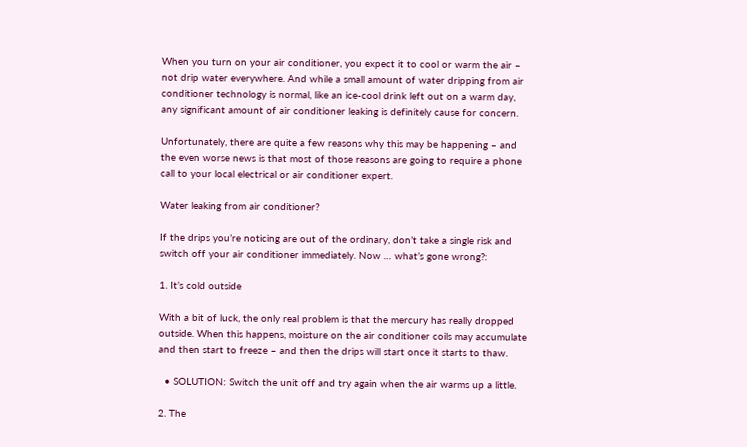When you turn on your air conditioner, you expect it to cool or warm the air – not drip water everywhere. And while a small amount of water dripping from air conditioner technology is normal, like an ice-cool drink left out on a warm day, any significant amount of air conditioner leaking is definitely cause for concern.

Unfortunately, there are quite a few reasons why this may be happening – and the even worse news is that most of those reasons are going to require a phone call to your local electrical or air conditioner expert.

Water leaking from air conditioner?

If the drips you’re noticing are out of the ordinary, don’t take a single risk and switch off your air conditioner immediately. Now … what’s gone wrong?:

1. It’s cold outside

With a bit of luck, the only real problem is that the mercury has really dropped outside. When this happens, moisture on the air conditioner coils may accumulate and then start to freeze – and then the drips will start once it starts to thaw.

  • SOLUTION: Switch the unit off and try again when the air warms up a little.

2. The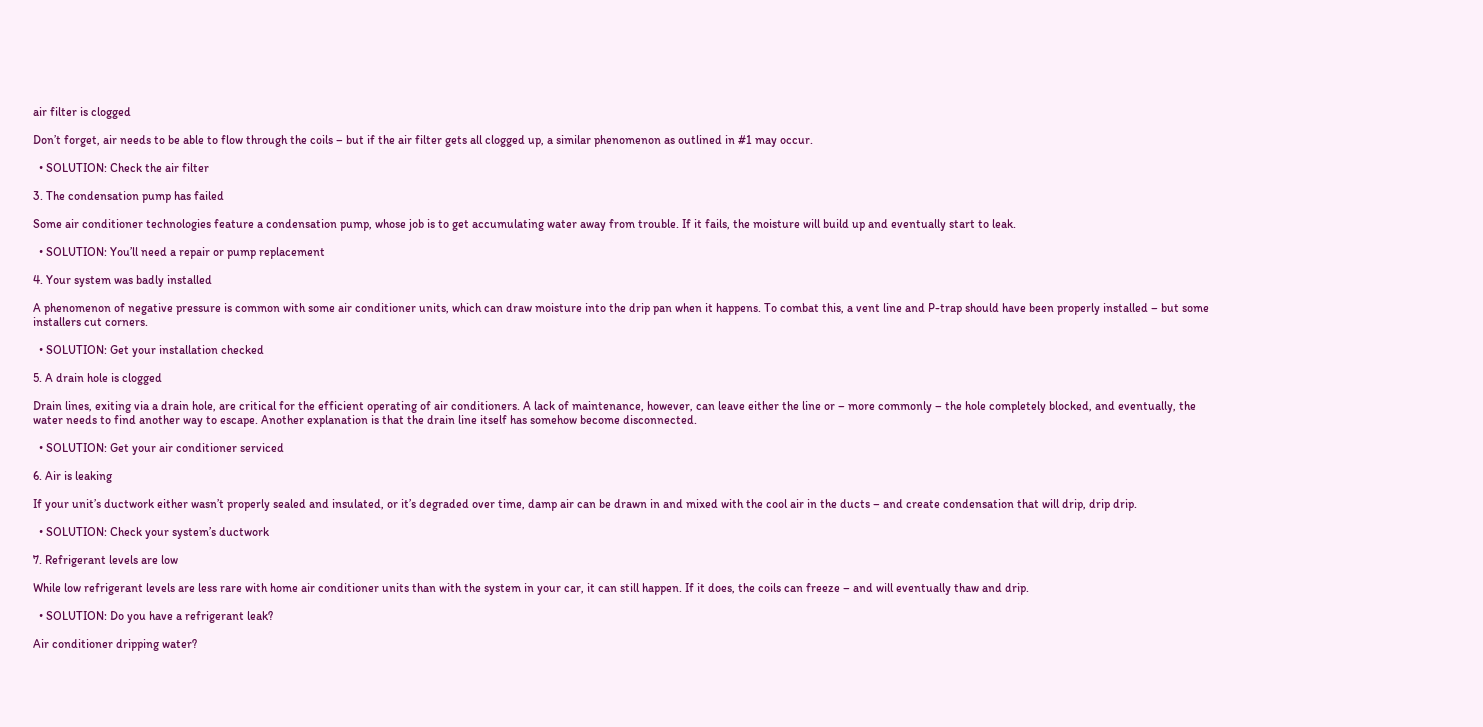air filter is clogged

Don’t forget, air needs to be able to flow through the coils – but if the air filter gets all clogged up, a similar phenomenon as outlined in #1 may occur.

  • SOLUTION: Check the air filter

3. The condensation pump has failed

Some air conditioner technologies feature a condensation pump, whose job is to get accumulating water away from trouble. If it fails, the moisture will build up and eventually start to leak.

  • SOLUTION: You’ll need a repair or pump replacement

4. Your system was badly installed

A phenomenon of negative pressure is common with some air conditioner units, which can draw moisture into the drip pan when it happens. To combat this, a vent line and P-trap should have been properly installed – but some installers cut corners.

  • SOLUTION: Get your installation checked

5. A drain hole is clogged

Drain lines, exiting via a drain hole, are critical for the efficient operating of air conditioners. A lack of maintenance, however, can leave either the line or – more commonly – the hole completely blocked, and eventually, the water needs to find another way to escape. Another explanation is that the drain line itself has somehow become disconnected.

  • SOLUTION: Get your air conditioner serviced

6. Air is leaking

If your unit’s ductwork either wasn’t properly sealed and insulated, or it’s degraded over time, damp air can be drawn in and mixed with the cool air in the ducts – and create condensation that will drip, drip drip.

  • SOLUTION: Check your system’s ductwork

7. Refrigerant levels are low

While low refrigerant levels are less rare with home air conditioner units than with the system in your car, it can still happen. If it does, the coils can freeze – and will eventually thaw and drip.

  • SOLUTION: Do you have a refrigerant leak?

Air conditioner dripping water?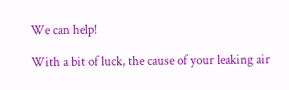We can help!

With a bit of luck, the cause of your leaking air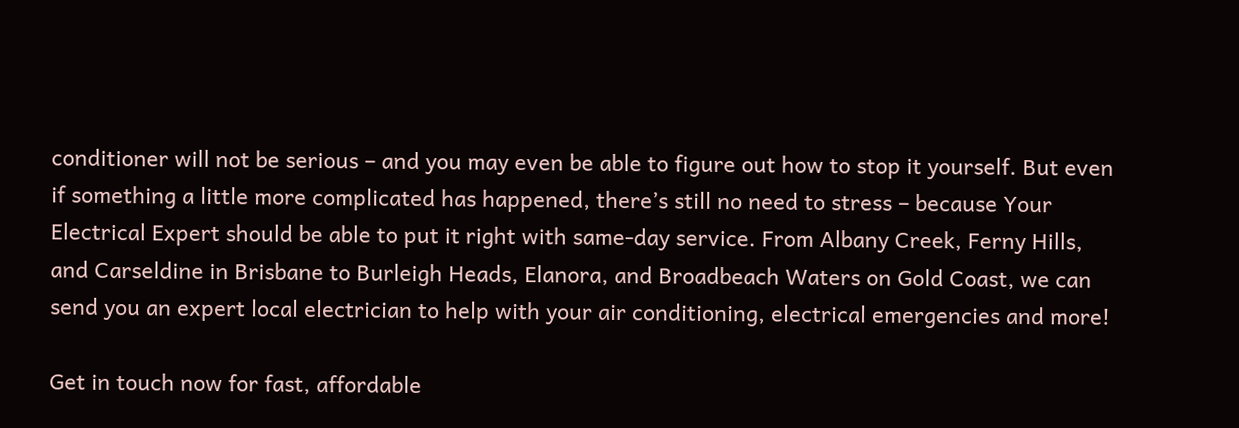conditioner will not be serious – and you may even be able to figure out how to stop it yourself. But even if something a little more complicated has happened, there’s still no need to stress – because Your Electrical Expert should be able to put it right with same-day service. From Albany Creek, Ferny Hills, and Carseldine in Brisbane to Burleigh Heads, Elanora, and Broadbeach Waters on Gold Coast, we can send you an expert local electrician to help with your air conditioning, electrical emergencies and more!

Get in touch now for fast, affordable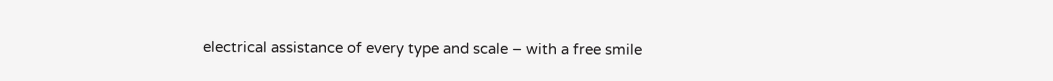electrical assistance of every type and scale – with a free smile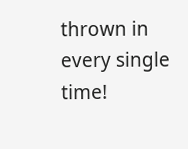thrown in every single time!